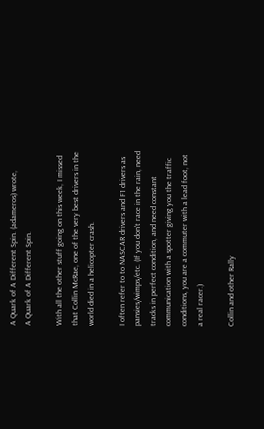A Quark of A Different Spin. (adameros) wrote,
A Quark of A Different Spin.

With all the other stuff going on this week, I missed that Collin McRae, one of the very best drivers in the world died in a helicopter crash.

I often refer to to NASCAR drivers and F1 drivers as pansies/wimps/etc. (If you don't race in the rain, need tracks in perfect condition, and need constant communication with a spotter giving you the traffic conditions, you are a commuter with a lead foot, not a real racer.)

Collin and other Rally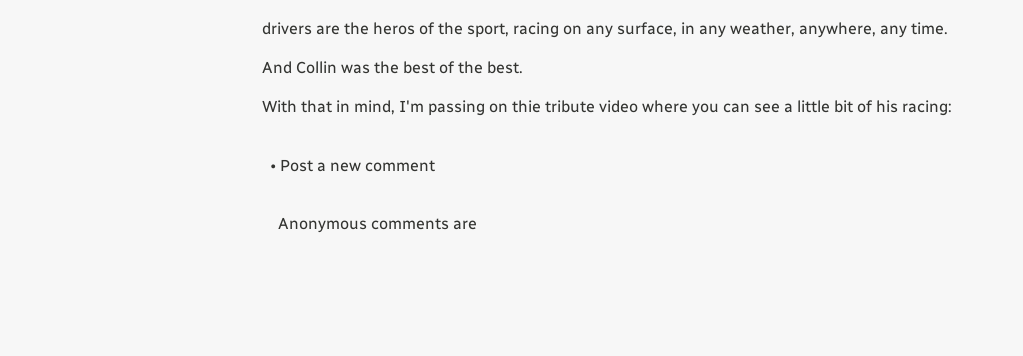drivers are the heros of the sport, racing on any surface, in any weather, anywhere, any time.

And Collin was the best of the best.

With that in mind, I'm passing on thie tribute video where you can see a little bit of his racing:


  • Post a new comment


    Anonymous comments are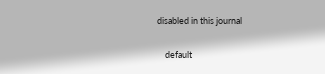disabled in this journal

    default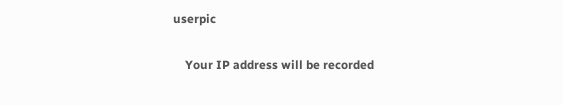userpic

    Your IP address will be recorded